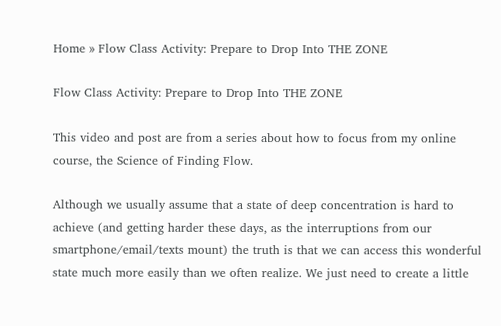Home » Flow Class Activity: Prepare to Drop Into THE ZONE

Flow Class Activity: Prepare to Drop Into THE ZONE

This video and post are from a series about how to focus from my online course, the Science of Finding Flow.

Although we usually assume that a state of deep concentration is hard to achieve (and getting harder these days, as the interruptions from our smartphone/email/texts mount) the truth is that we can access this wonderful state much more easily than we often realize. We just need to create a little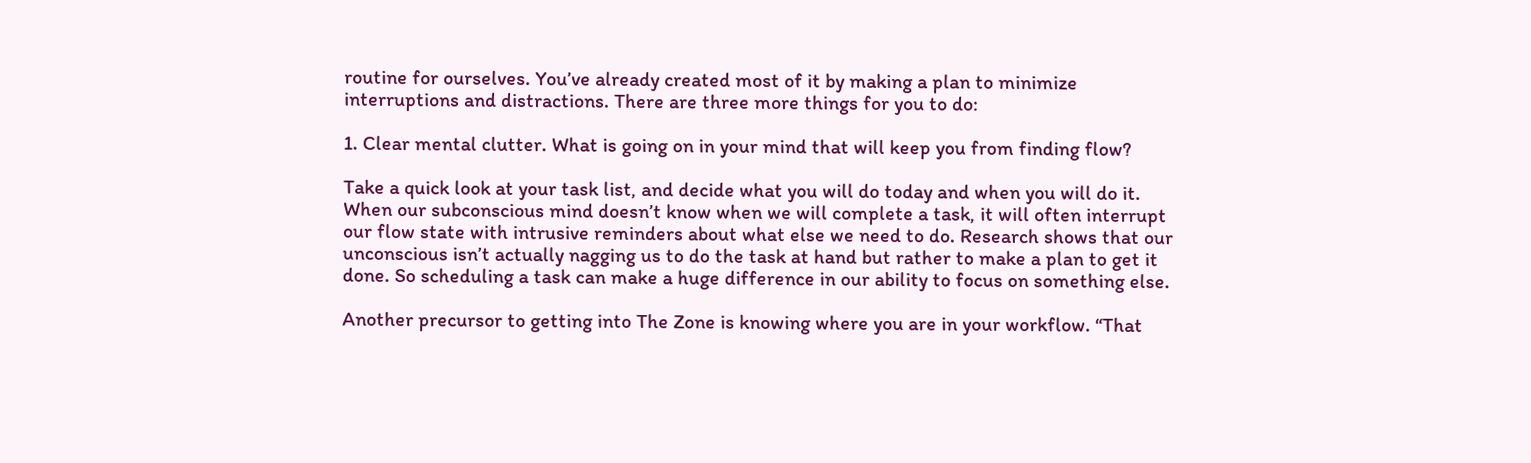routine for ourselves. You’ve already created most of it by making a plan to minimize interruptions and distractions. There are three more things for you to do:

1. Clear mental clutter. What is going on in your mind that will keep you from finding flow?

Take a quick look at your task list, and decide what you will do today and when you will do it. When our subconscious mind doesn’t know when we will complete a task, it will often interrupt our flow state with intrusive reminders about what else we need to do. Research shows that our unconscious isn’t actually nagging us to do the task at hand but rather to make a plan to get it done. So scheduling a task can make a huge difference in our ability to focus on something else.

Another precursor to getting into The Zone is knowing where you are in your workflow. “That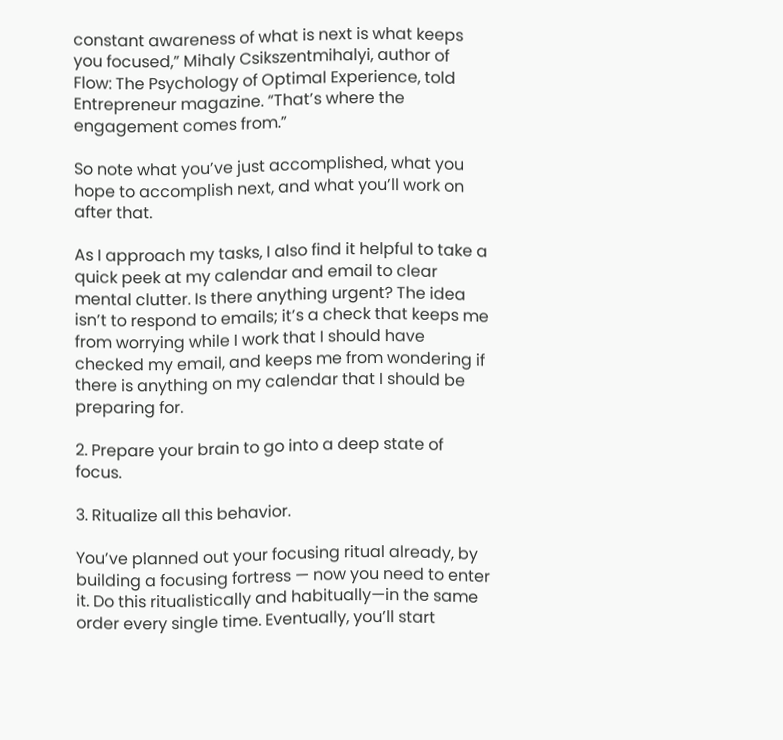constant awareness of what is next is what keeps you focused,” Mihaly Csikszentmihalyi, author of Flow: The Psychology of Optimal Experience, told Entrepreneur magazine. “That’s where the engagement comes from.”

So note what you’ve just accomplished, what you hope to accomplish next, and what you’ll work on after that.

As I approach my tasks, I also find it helpful to take a quick peek at my calendar and email to clear mental clutter. Is there anything urgent? The idea isn’t to respond to emails; it’s a check that keeps me from worrying while I work that I should have checked my email, and keeps me from wondering if there is anything on my calendar that I should be preparing for.

2. Prepare your brain to go into a deep state of focus.

3. Ritualize all this behavior.

You’ve planned out your focusing ritual already, by building a focusing fortress — now you need to enter it. Do this ritualistically and habitually—in the same order every single time. Eventually, you’ll start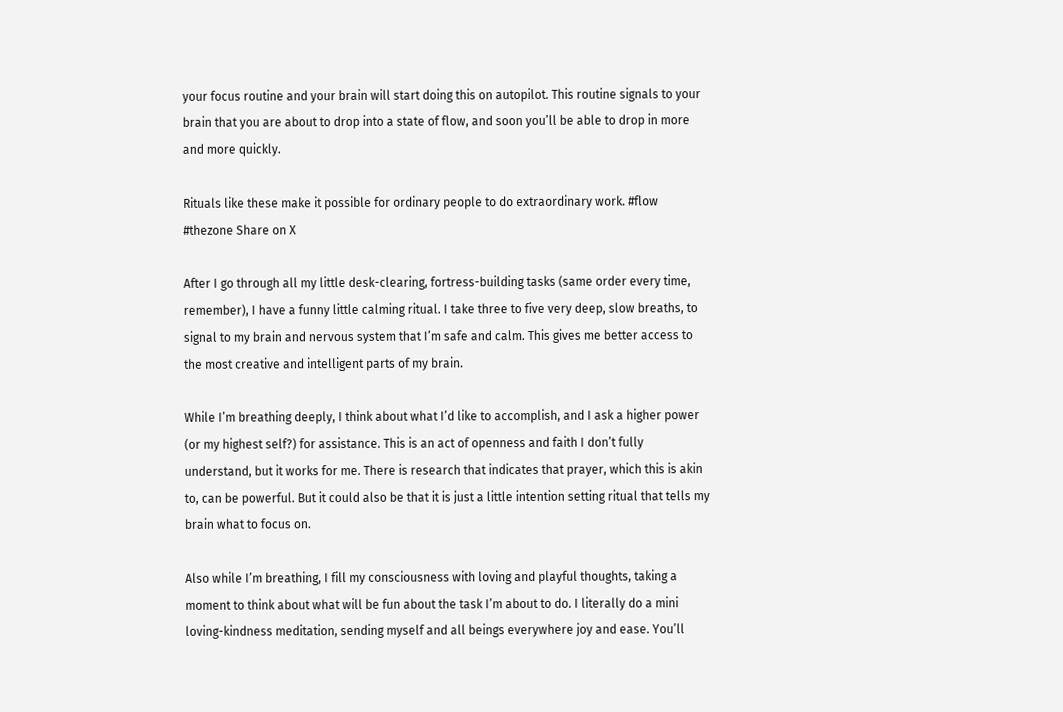your focus routine and your brain will start doing this on autopilot. This routine signals to your brain that you are about to drop into a state of flow, and soon you’ll be able to drop in more and more quickly.

Rituals like these make it possible for ordinary people to do extraordinary work. #flow #thezone Share on X

After I go through all my little desk-clearing, fortress-building tasks (same order every time, remember), I have a funny little calming ritual. I take three to five very deep, slow breaths, to signal to my brain and nervous system that I’m safe and calm. This gives me better access to the most creative and intelligent parts of my brain.

While I’m breathing deeply, I think about what I’d like to accomplish, and I ask a higher power (or my highest self?) for assistance. This is an act of openness and faith I don’t fully understand, but it works for me. There is research that indicates that prayer, which this is akin to, can be powerful. But it could also be that it is just a little intention setting ritual that tells my brain what to focus on.

Also while I’m breathing, I fill my consciousness with loving and playful thoughts, taking a moment to think about what will be fun about the task I’m about to do. I literally do a mini loving-kindness meditation, sending myself and all beings everywhere joy and ease. You’ll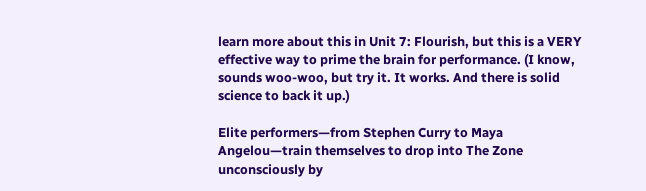learn more about this in Unit 7: Flourish, but this is a VERY effective way to prime the brain for performance. (I know, sounds woo-woo, but try it. It works. And there is solid science to back it up.)

Elite performers—from Stephen Curry to Maya Angelou—train themselves to drop into The Zone unconsciously by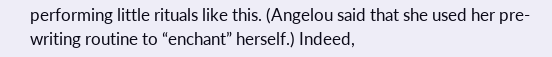performing little rituals like this. (Angelou said that she used her pre-writing routine to “enchant” herself.) Indeed,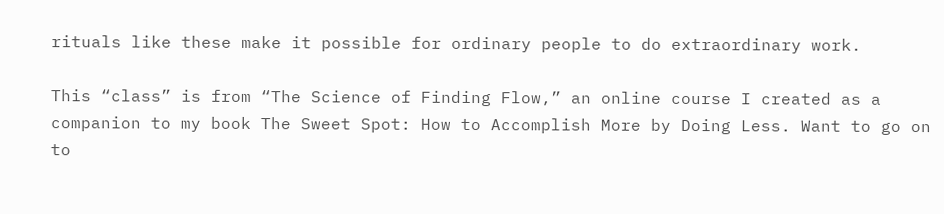rituals like these make it possible for ordinary people to do extraordinary work.

This “class” is from “The Science of Finding Flow,” an online course I created as a companion to my book The Sweet Spot: How to Accomplish More by Doing Less. Want to go on to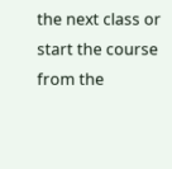the next class or start the course from the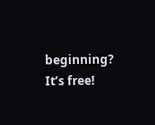beginning? It’s free!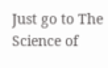Just go to The Science of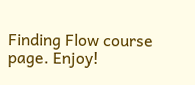Finding Flow course page. Enjoy!